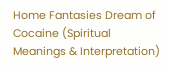Home Fantasies Dream of Cocaine (Spiritual Meanings & Interpretation)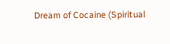Dream of Cocaine (Spiritual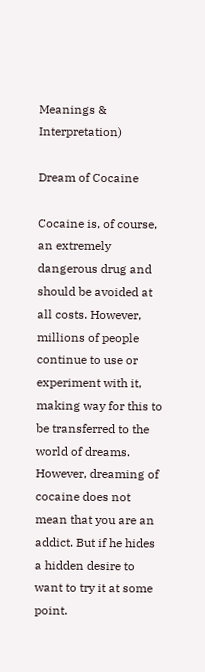Meanings & Interpretation)

Dream of Cocaine

Cocaine is, of course, an extremely dangerous drug and should be avoided at all costs. However, millions of people continue to use or experiment with it, making way for this to be transferred to the world of dreams. However, dreaming of cocaine does not mean that you are an addict. But if he hides a hidden desire to want to try it at some point.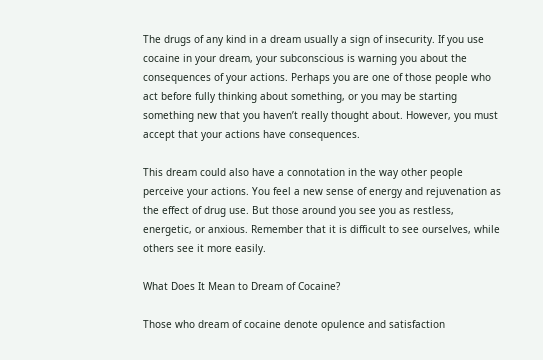The drugs of any kind in a dream usually a sign of insecurity. If you use cocaine in your dream, your subconscious is warning you about the consequences of your actions. Perhaps you are one of those people who act before fully thinking about something, or you may be starting something new that you haven’t really thought about. However, you must accept that your actions have consequences.

This dream could also have a connotation in the way other people perceive your actions. You feel a new sense of energy and rejuvenation as the effect of drug use. But those around you see you as restless, energetic, or anxious. Remember that it is difficult to see ourselves, while others see it more easily.

What Does It Mean to Dream of Cocaine?

Those who dream of cocaine denote opulence and satisfaction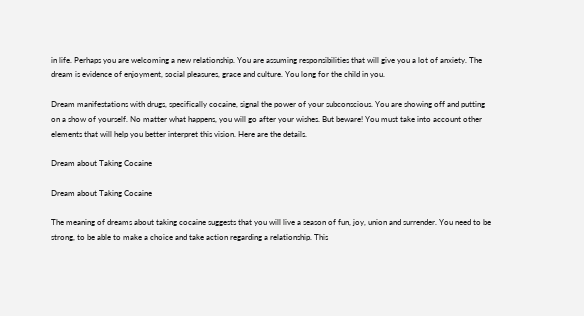in life. Perhaps you are welcoming a new relationship. You are assuming responsibilities that will give you a lot of anxiety. The dream is evidence of enjoyment, social pleasures, grace and culture. You long for the child in you.

Dream manifestations with drugs, specifically cocaine, signal the power of your subconscious. You are showing off and putting on a show of yourself. No matter what happens, you will go after your wishes. But beware! You must take into account other elements that will help you better interpret this vision. Here are the details.

Dream about Taking Cocaine

Dream about Taking Cocaine

The meaning of dreams about taking cocaine suggests that you will live a season of fun, joy, union and surrender. You need to be strong, to be able to make a choice and take action regarding a relationship. This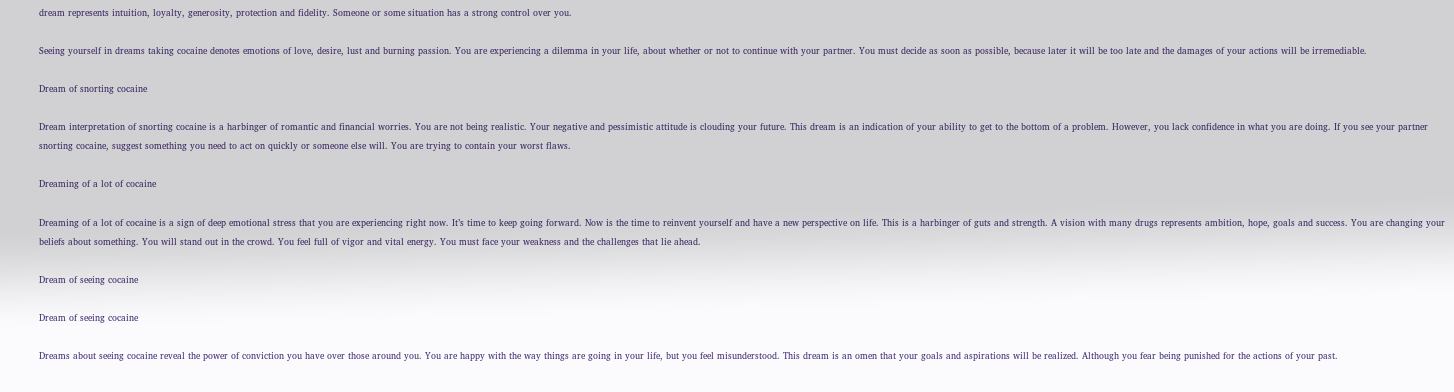dream represents intuition, loyalty, generosity, protection and fidelity. Someone or some situation has a strong control over you.

Seeing yourself in dreams taking cocaine denotes emotions of love, desire, lust and burning passion. You are experiencing a dilemma in your life, about whether or not to continue with your partner. You must decide as soon as possible, because later it will be too late and the damages of your actions will be irremediable.

Dream of snorting cocaine

Dream interpretation of snorting cocaine is a harbinger of romantic and financial worries. You are not being realistic. Your negative and pessimistic attitude is clouding your future. This dream is an indication of your ability to get to the bottom of a problem. However, you lack confidence in what you are doing. If you see your partner snorting cocaine, suggest something you need to act on quickly or someone else will. You are trying to contain your worst flaws.

Dreaming of a lot of cocaine

Dreaming of a lot of cocaine is a sign of deep emotional stress that you are experiencing right now. It’s time to keep going forward. Now is the time to reinvent yourself and have a new perspective on life. This is a harbinger of guts and strength. A vision with many drugs represents ambition, hope, goals and success. You are changing your beliefs about something. You will stand out in the crowd. You feel full of vigor and vital energy. You must face your weakness and the challenges that lie ahead.

Dream of seeing cocaine

Dream of seeing cocaine

Dreams about seeing cocaine reveal the power of conviction you have over those around you. You are happy with the way things are going in your life, but you feel misunderstood. This dream is an omen that your goals and aspirations will be realized. Although you fear being punished for the actions of your past.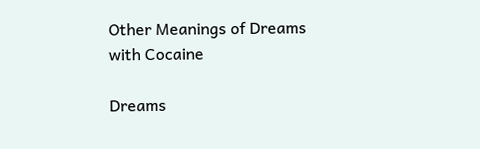Other Meanings of Dreams with Cocaine

Dreams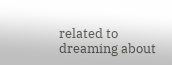related to dreaming about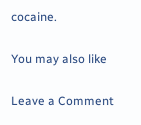cocaine.

You may also like

Leave a Comment